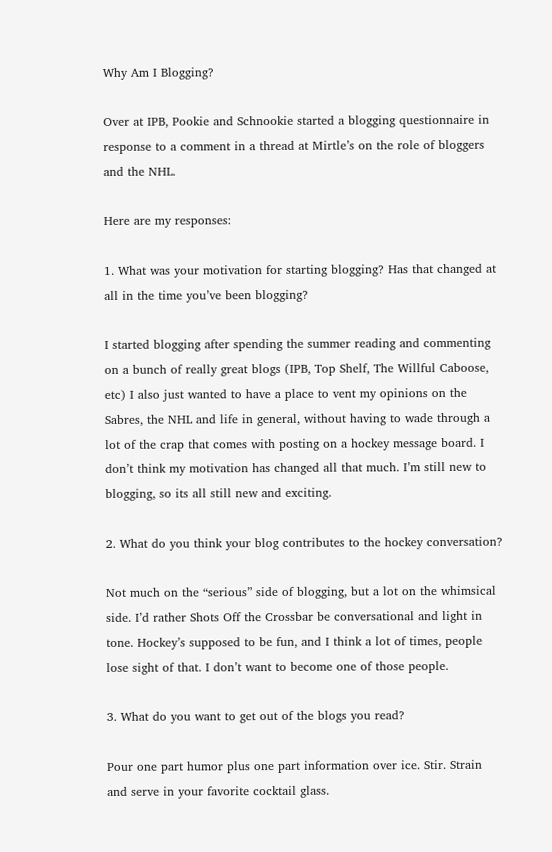Why Am I Blogging?

Over at IPB, Pookie and Schnookie started a blogging questionnaire in response to a comment in a thread at Mirtle’s on the role of bloggers and the NHL.

Here are my responses:

1. What was your motivation for starting blogging? Has that changed at all in the time you’ve been blogging?

I started blogging after spending the summer reading and commenting on a bunch of really great blogs (IPB, Top Shelf, The Willful Caboose, etc) I also just wanted to have a place to vent my opinions on the Sabres, the NHL and life in general, without having to wade through a lot of the crap that comes with posting on a hockey message board. I don’t think my motivation has changed all that much. I’m still new to blogging, so its all still new and exciting.

2. What do you think your blog contributes to the hockey conversation?

Not much on the “serious” side of blogging, but a lot on the whimsical side. I’d rather Shots Off the Crossbar be conversational and light in tone. Hockey’s supposed to be fun, and I think a lot of times, people lose sight of that. I don’t want to become one of those people.

3. What do you want to get out of the blogs you read?

Pour one part humor plus one part information over ice. Stir. Strain and serve in your favorite cocktail glass.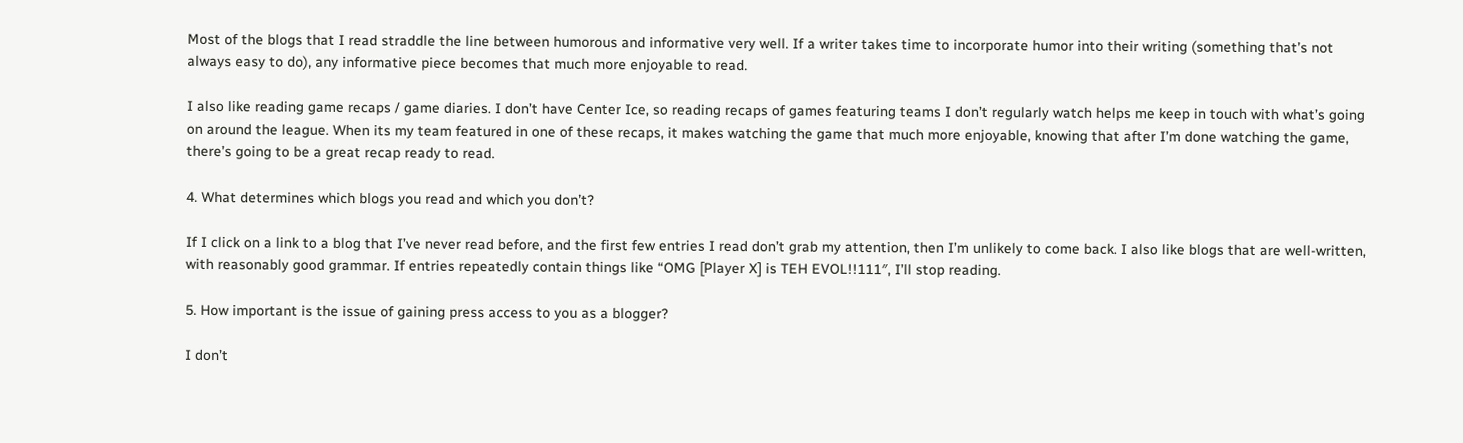Most of the blogs that I read straddle the line between humorous and informative very well. If a writer takes time to incorporate humor into their writing (something that’s not always easy to do), any informative piece becomes that much more enjoyable to read.

I also like reading game recaps / game diaries. I don’t have Center Ice, so reading recaps of games featuring teams I don’t regularly watch helps me keep in touch with what’s going on around the league. When its my team featured in one of these recaps, it makes watching the game that much more enjoyable, knowing that after I’m done watching the game, there’s going to be a great recap ready to read.

4. What determines which blogs you read and which you don’t?

If I click on a link to a blog that I’ve never read before, and the first few entries I read don’t grab my attention, then I’m unlikely to come back. I also like blogs that are well-written, with reasonably good grammar. If entries repeatedly contain things like “OMG [Player X] is TEH EVOL!!111″, I’ll stop reading.

5. How important is the issue of gaining press access to you as a blogger?

I don’t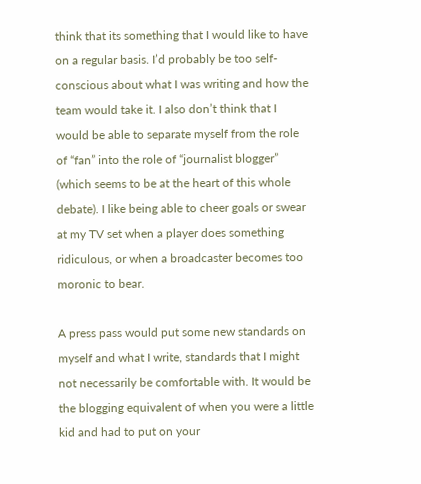think that its something that I would like to have on a regular basis. I’d probably be too self-conscious about what I was writing and how the team would take it. I also don’t think that I would be able to separate myself from the role of “fan” into the role of “journalist blogger” (which seems to be at the heart of this whole debate). I like being able to cheer goals or swear at my TV set when a player does something ridiculous, or when a broadcaster becomes too moronic to bear.

A press pass would put some new standards on myself and what I write, standards that I might not necessarily be comfortable with. It would be the blogging equivalent of when you were a little kid and had to put on your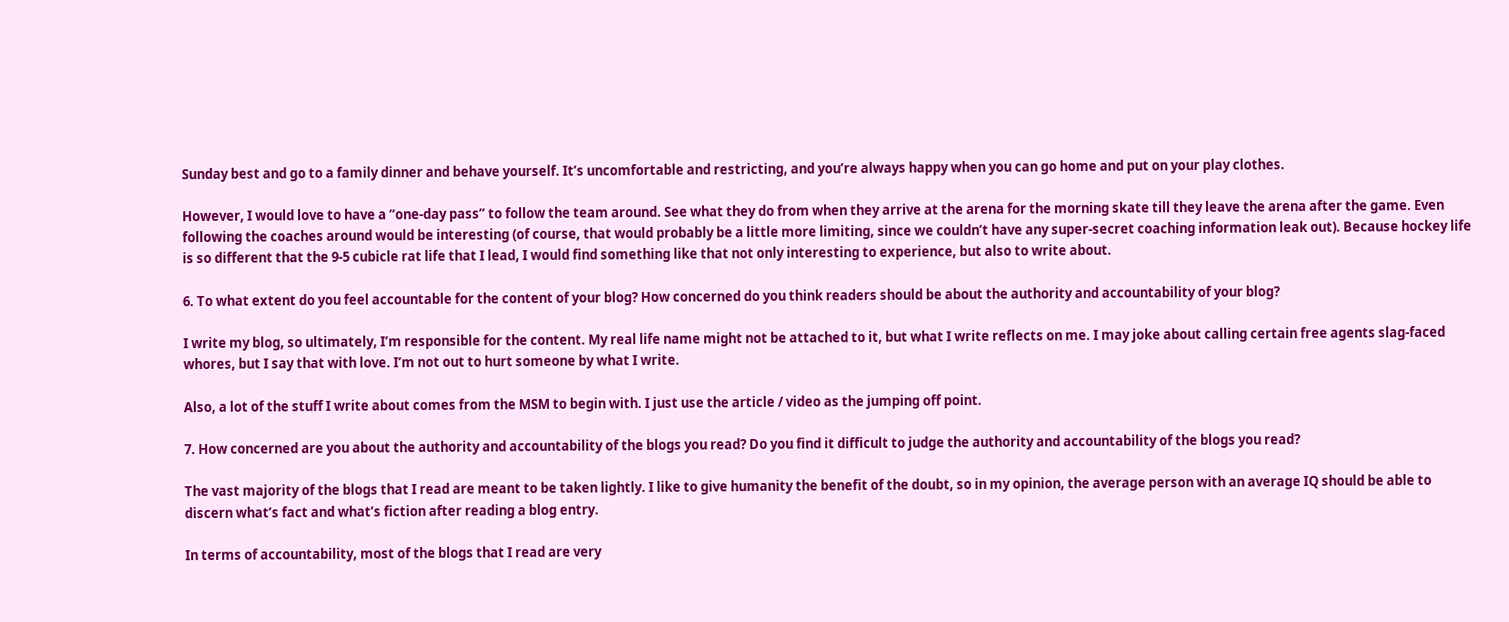Sunday best and go to a family dinner and behave yourself. It’s uncomfortable and restricting, and you’re always happy when you can go home and put on your play clothes.

However, I would love to have a “one-day pass” to follow the team around. See what they do from when they arrive at the arena for the morning skate till they leave the arena after the game. Even following the coaches around would be interesting (of course, that would probably be a little more limiting, since we couldn’t have any super-secret coaching information leak out). Because hockey life is so different that the 9-5 cubicle rat life that I lead, I would find something like that not only interesting to experience, but also to write about.

6. To what extent do you feel accountable for the content of your blog? How concerned do you think readers should be about the authority and accountability of your blog?

I write my blog, so ultimately, I’m responsible for the content. My real life name might not be attached to it, but what I write reflects on me. I may joke about calling certain free agents slag-faced whores, but I say that with love. I’m not out to hurt someone by what I write.

Also, a lot of the stuff I write about comes from the MSM to begin with. I just use the article / video as the jumping off point.

7. How concerned are you about the authority and accountability of the blogs you read? Do you find it difficult to judge the authority and accountability of the blogs you read?

The vast majority of the blogs that I read are meant to be taken lightly. I like to give humanity the benefit of the doubt, so in my opinion, the average person with an average IQ should be able to discern what’s fact and what’s fiction after reading a blog entry.

In terms of accountability, most of the blogs that I read are very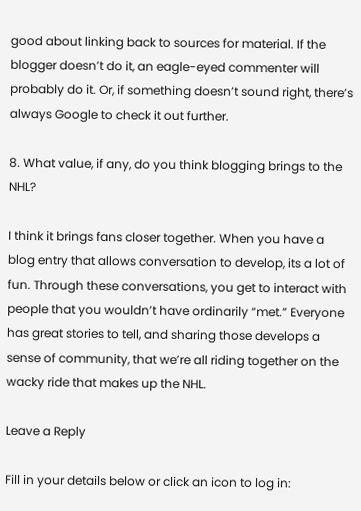good about linking back to sources for material. If the blogger doesn’t do it, an eagle-eyed commenter will probably do it. Or, if something doesn’t sound right, there’s always Google to check it out further.

8. What value, if any, do you think blogging brings to the NHL?

I think it brings fans closer together. When you have a blog entry that allows conversation to develop, its a lot of fun. Through these conversations, you get to interact with people that you wouldn’t have ordinarily “met.” Everyone has great stories to tell, and sharing those develops a sense of community, that we’re all riding together on the wacky ride that makes up the NHL.

Leave a Reply

Fill in your details below or click an icon to log in: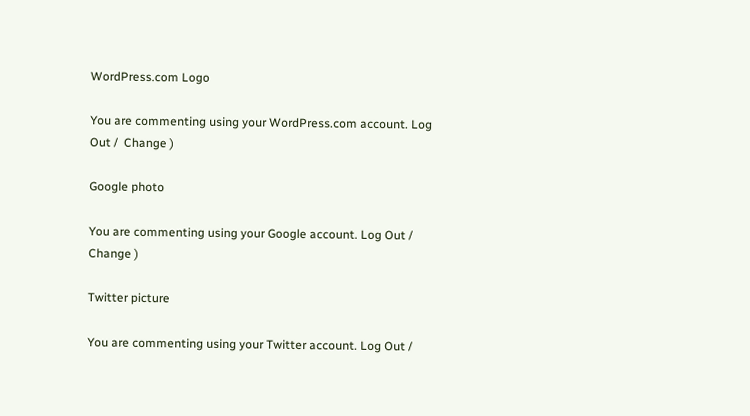WordPress.com Logo

You are commenting using your WordPress.com account. Log Out /  Change )

Google photo

You are commenting using your Google account. Log Out /  Change )

Twitter picture

You are commenting using your Twitter account. Log Out /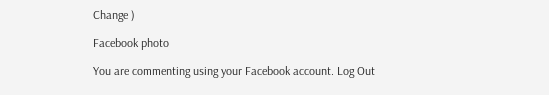Change )

Facebook photo

You are commenting using your Facebook account. Log Out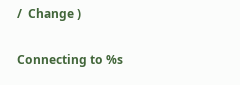/  Change )

Connecting to %s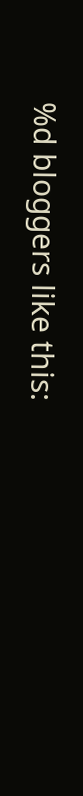%d bloggers like this: